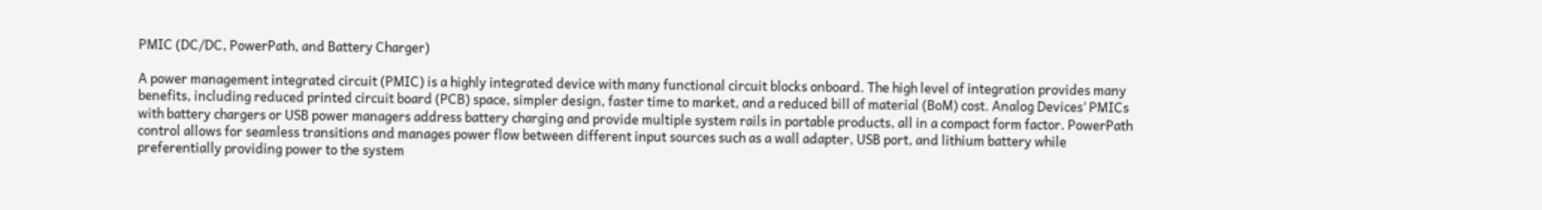PMIC (DC/DC, PowerPath, and Battery Charger)

A power management integrated circuit (PMIC) is a highly integrated device with many functional circuit blocks onboard. The high level of integration provides many benefits, including reduced printed circuit board (PCB) space, simpler design, faster time to market, and a reduced bill of material (BoM) cost. Analog Devices’ PMICs with battery chargers or USB power managers address battery charging and provide multiple system rails in portable products, all in a compact form factor. PowerPath control allows for seamless transitions and manages power flow between different input sources such as a wall adapter, USB port, and lithium battery while preferentially providing power to the system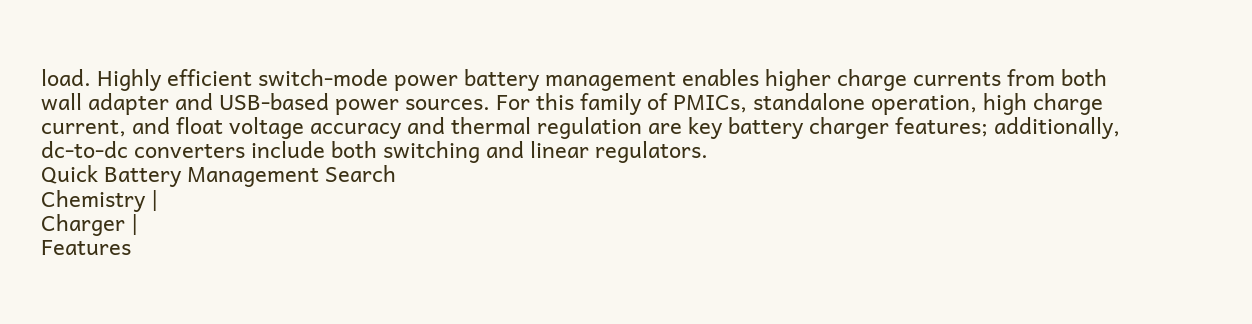load. Highly efficient switch-mode power battery management enables higher charge currents from both wall adapter and USB-based power sources. For this family of PMICs, standalone operation, high charge current, and float voltage accuracy and thermal regulation are key battery charger features; additionally, dc-to-dc converters include both switching and linear regulators.
Quick Battery Management Search
Chemistry |
Charger |
Features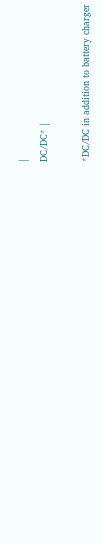|
DC/DC* |

*DC/DC in addition to battery charger